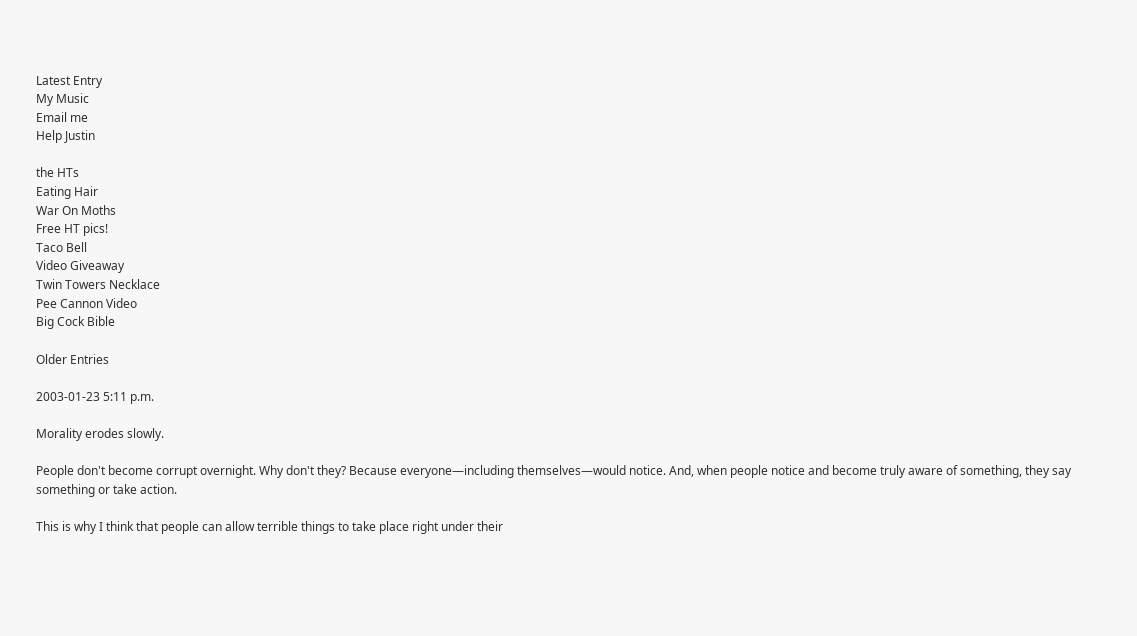Latest Entry
My Music
Email me
Help Justin

the HTs
Eating Hair
War On Moths
Free HT pics!
Taco Bell
Video Giveaway
Twin Towers Necklace
Pee Cannon Video
Big Cock Bible

Older Entries

2003-01-23 5:11 p.m.

Morality erodes slowly.

People don't become corrupt overnight. Why don't they? Because everyone—including themselves—would notice. And, when people notice and become truly aware of something, they say something or take action.

This is why I think that people can allow terrible things to take place right under their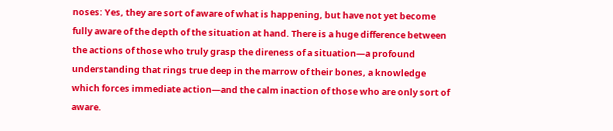noses: Yes, they are sort of aware of what is happening, but have not yet become fully aware of the depth of the situation at hand. There is a huge difference between the actions of those who truly grasp the direness of a situation—a profound understanding that rings true deep in the marrow of their bones, a knowledge which forces immediate action—and the calm inaction of those who are only sort of aware.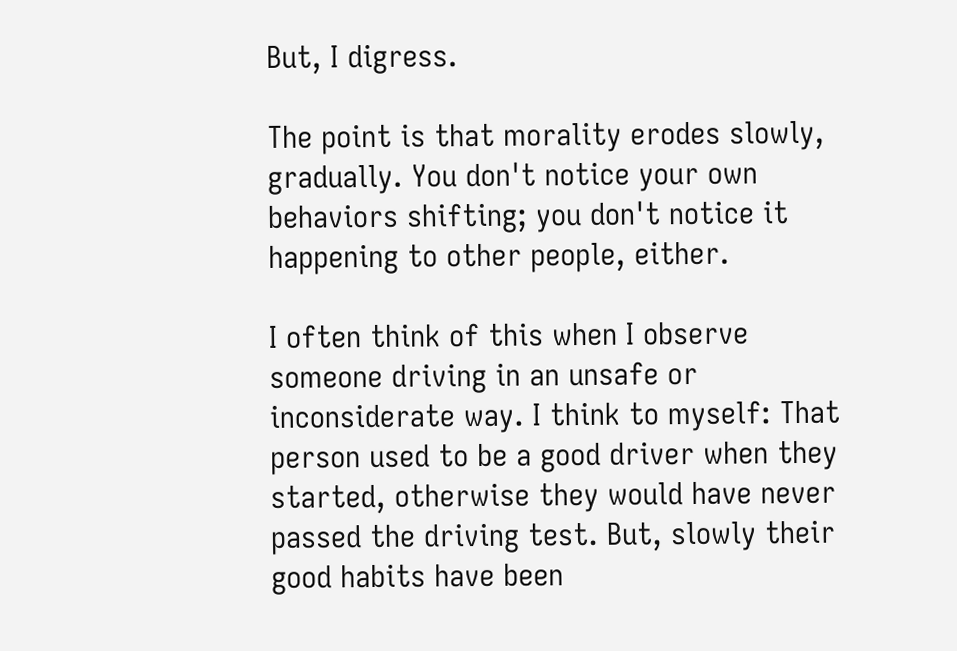But, I digress.

The point is that morality erodes slowly, gradually. You don't notice your own behaviors shifting; you don't notice it happening to other people, either.

I often think of this when I observe someone driving in an unsafe or inconsiderate way. I think to myself: That person used to be a good driver when they started, otherwise they would have never passed the driving test. But, slowly their good habits have been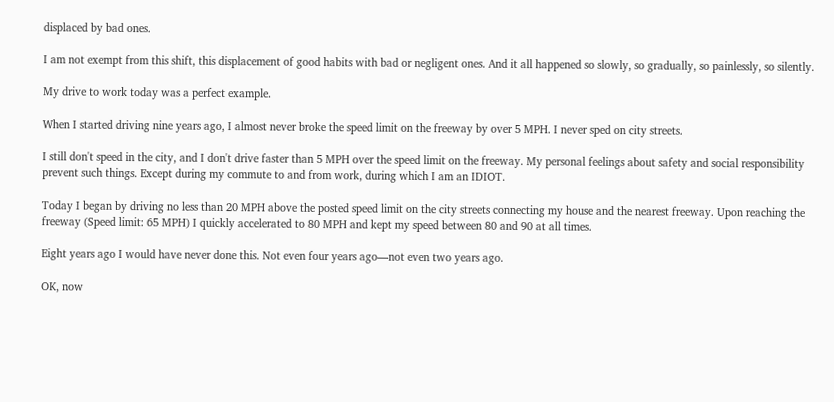displaced by bad ones.

I am not exempt from this shift, this displacement of good habits with bad or negligent ones. And it all happened so slowly, so gradually, so painlessly, so silently.

My drive to work today was a perfect example.

When I started driving nine years ago, I almost never broke the speed limit on the freeway by over 5 MPH. I never sped on city streets.

I still don't speed in the city, and I don't drive faster than 5 MPH over the speed limit on the freeway. My personal feelings about safety and social responsibility prevent such things. Except during my commute to and from work, during which I am an IDIOT.

Today I began by driving no less than 20 MPH above the posted speed limit on the city streets connecting my house and the nearest freeway. Upon reaching the freeway (Speed limit: 65 MPH) I quickly accelerated to 80 MPH and kept my speed between 80 and 90 at all times.

Eight years ago I would have never done this. Not even four years ago—not even two years ago.

OK, now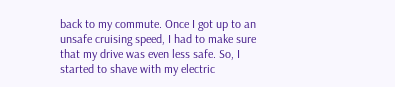back to my commute. Once I got up to an unsafe cruising speed, I had to make sure that my drive was even less safe. So, I started to shave with my electric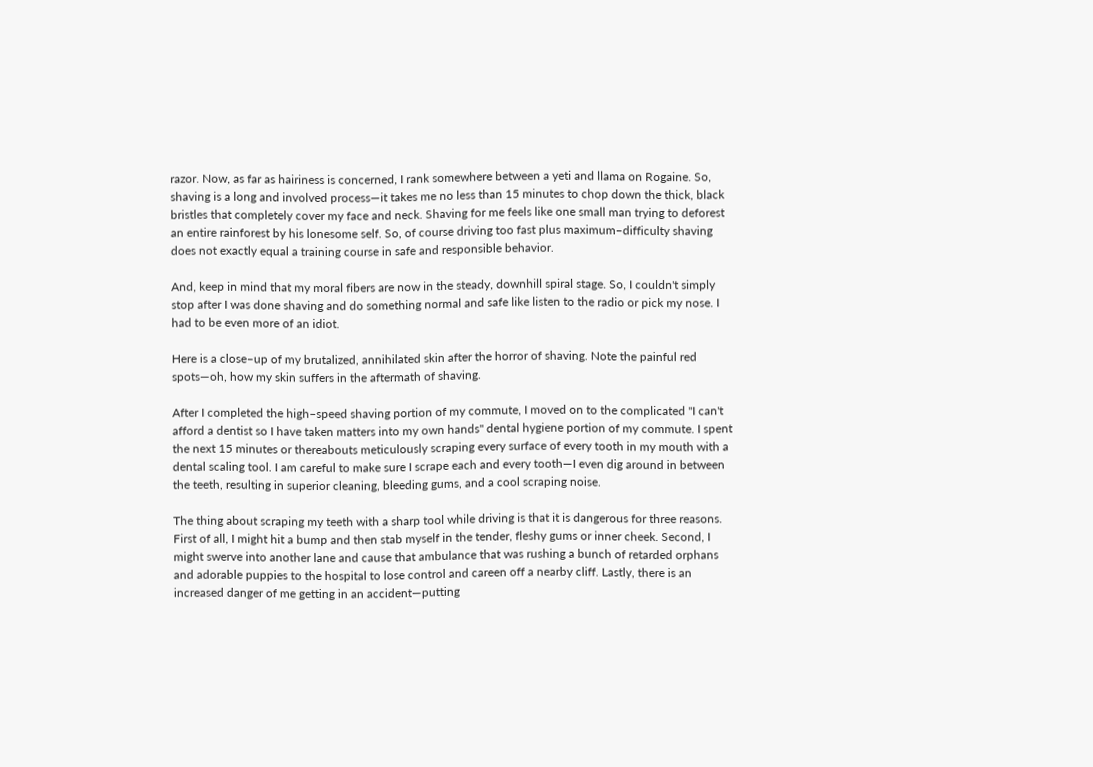razor. Now, as far as hairiness is concerned, I rank somewhere between a yeti and llama on Rogaine. So, shaving is a long and involved process—it takes me no less than 15 minutes to chop down the thick, black bristles that completely cover my face and neck. Shaving for me feels like one small man trying to deforest an entire rainforest by his lonesome self. So, of course driving too fast plus maximum–difficulty shaving does not exactly equal a training course in safe and responsible behavior.

And, keep in mind that my moral fibers are now in the steady, downhill spiral stage. So, I couldn't simply stop after I was done shaving and do something normal and safe like listen to the radio or pick my nose. I had to be even more of an idiot.

Here is a close–up of my brutalized, annihilated skin after the horror of shaving. Note the painful red spots—oh, how my skin suffers in the aftermath of shaving.

After I completed the high–speed shaving portion of my commute, I moved on to the complicated "I can't afford a dentist so I have taken matters into my own hands" dental hygiene portion of my commute. I spent the next 15 minutes or thereabouts meticulously scraping every surface of every tooth in my mouth with a dental scaling tool. I am careful to make sure I scrape each and every tooth—I even dig around in between the teeth, resulting in superior cleaning, bleeding gums, and a cool scraping noise.

The thing about scraping my teeth with a sharp tool while driving is that it is dangerous for three reasons. First of all, I might hit a bump and then stab myself in the tender, fleshy gums or inner cheek. Second, I might swerve into another lane and cause that ambulance that was rushing a bunch of retarded orphans and adorable puppies to the hospital to lose control and careen off a nearby cliff. Lastly, there is an increased danger of me getting in an accident—putting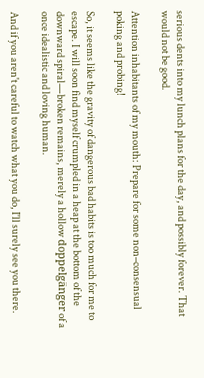serious dents into my lunch plans for the day, and possibly forever. That would not be good.

Attention inhabitants of my mouth: Prepare for some non–consensual poking and probing!

So, it seems like the gravity of dangerous bad habits is too much for me to escape. I will soon find myself crumpled in a heap at the bottom of the downward spiral—broken remains, merely a hollow doppelgänger of a once idealistic and loving human.

And if you aren't careful to watch what you do, I'll surely see you there.